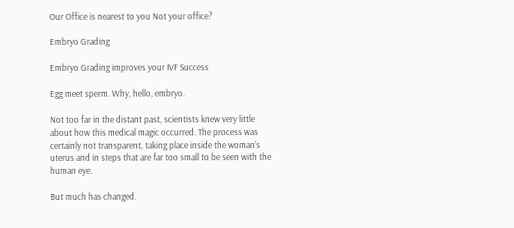Our Office is nearest to you Not your office?

Embryo Grading

Embryo Grading improves your IVF Success

Egg meet sperm. Why, hello, embryo.

Not too far in the distant past, scientists knew very little about how this medical magic occurred. The process was certainly not transparent, taking place inside the woman’s uterus and in steps that are far too small to be seen with the human eye.

But much has changed.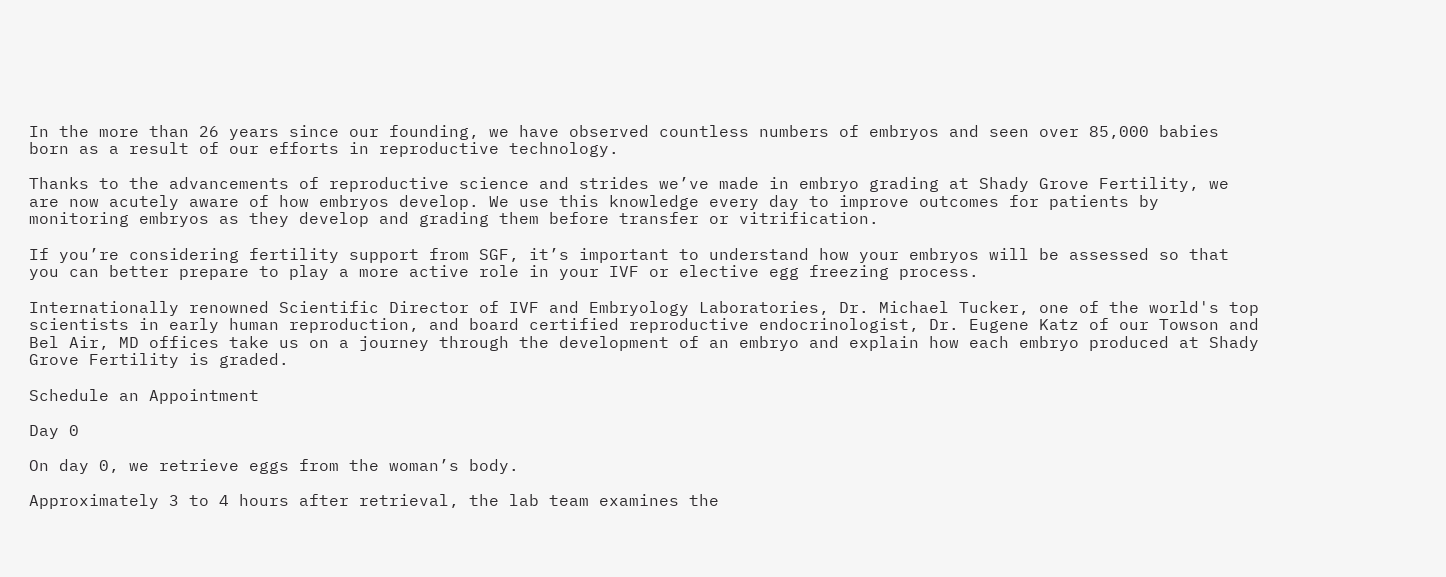In the more than 26 years since our founding, we have observed countless numbers of embryos and seen over 85,000 babies born as a result of our efforts in reproductive technology.

Thanks to the advancements of reproductive science and strides we’ve made in embryo grading at Shady Grove Fertility, we are now acutely aware of how embryos develop. We use this knowledge every day to improve outcomes for patients by monitoring embryos as they develop and grading them before transfer or vitrification.

If you’re considering fertility support from SGF, it’s important to understand how your embryos will be assessed so that you can better prepare to play a more active role in your IVF or elective egg freezing process.

Internationally renowned Scientific Director of IVF and Embryology Laboratories, Dr. Michael Tucker, one of the world's top scientists in early human reproduction, and board certified reproductive endocrinologist, Dr. Eugene Katz of our Towson and Bel Air, MD offices take us on a journey through the development of an embryo and explain how each embryo produced at Shady Grove Fertility is graded.

Schedule an Appointment

Day 0

On day 0, we retrieve eggs from the woman’s body.

Approximately 3 to 4 hours after retrieval, the lab team examines the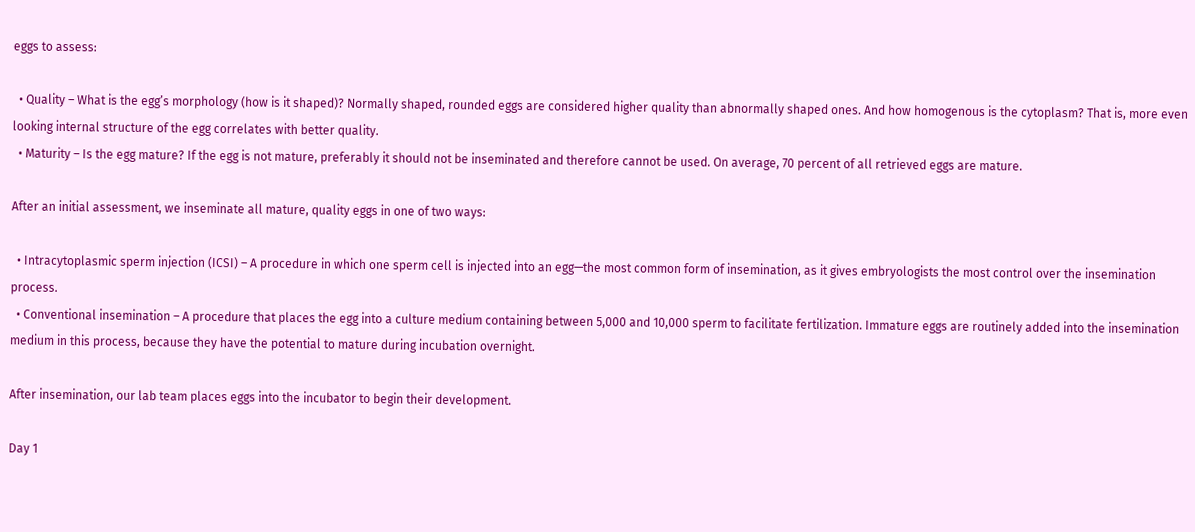eggs to assess:

  • Quality – What is the egg’s morphology (how is it shaped)? Normally shaped, rounded eggs are considered higher quality than abnormally shaped ones. And how homogenous is the cytoplasm? That is, more even looking internal structure of the egg correlates with better quality.
  • Maturity – Is the egg mature? If the egg is not mature, preferably it should not be inseminated and therefore cannot be used. On average, 70 percent of all retrieved eggs are mature.

After an initial assessment, we inseminate all mature, quality eggs in one of two ways:

  • Intracytoplasmic sperm injection (ICSI) – A procedure in which one sperm cell is injected into an egg—the most common form of insemination, as it gives embryologists the most control over the insemination process.
  • Conventional insemination – A procedure that places the egg into a culture medium containing between 5,000 and 10,000 sperm to facilitate fertilization. Immature eggs are routinely added into the insemination medium in this process, because they have the potential to mature during incubation overnight.

After insemination, our lab team places eggs into the incubator to begin their development.

Day 1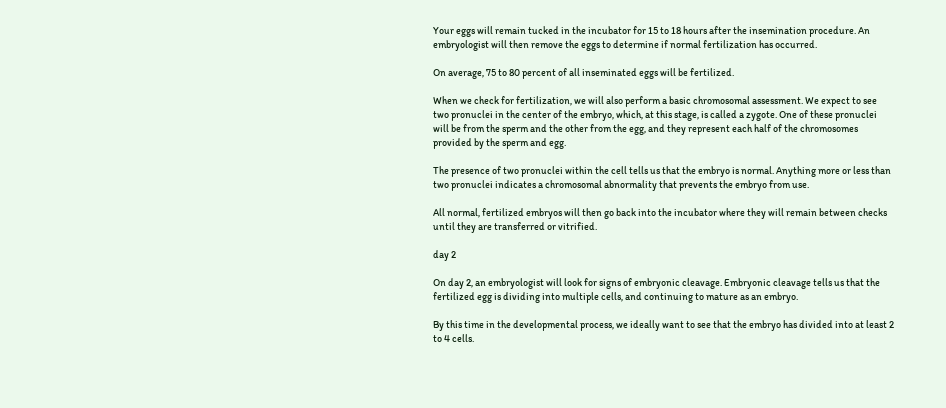Your eggs will remain tucked in the incubator for 15 to 18 hours after the insemination procedure. An embryologist will then remove the eggs to determine if normal fertilization has occurred.

On average, 75 to 80 percent of all inseminated eggs will be fertilized.

When we check for fertilization, we will also perform a basic chromosomal assessment. We expect to see two pronuclei in the center of the embryo, which, at this stage, is called a zygote. One of these pronuclei will be from the sperm and the other from the egg, and they represent each half of the chromosomes provided by the sperm and egg.

The presence of two pronuclei within the cell tells us that the embryo is normal. Anything more or less than two pronuclei indicates a chromosomal abnormality that prevents the embryo from use.

All normal, fertilized embryos will then go back into the incubator where they will remain between checks until they are transferred or vitrified.

day 2

On day 2, an embryologist will look for signs of embryonic cleavage. Embryonic cleavage tells us that the fertilized egg is dividing into multiple cells, and continuing to mature as an embryo.

By this time in the developmental process, we ideally want to see that the embryo has divided into at least 2 to 4 cells.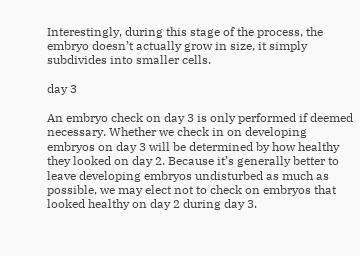Interestingly, during this stage of the process, the embryo doesn’t actually grow in size, it simply subdivides into smaller cells.

day 3

An embryo check on day 3 is only performed if deemed necessary. Whether we check in on developing embryos on day 3 will be determined by how healthy they looked on day 2. Because it’s generally better to leave developing embryos undisturbed as much as possible, we may elect not to check on embryos that looked healthy on day 2 during day 3.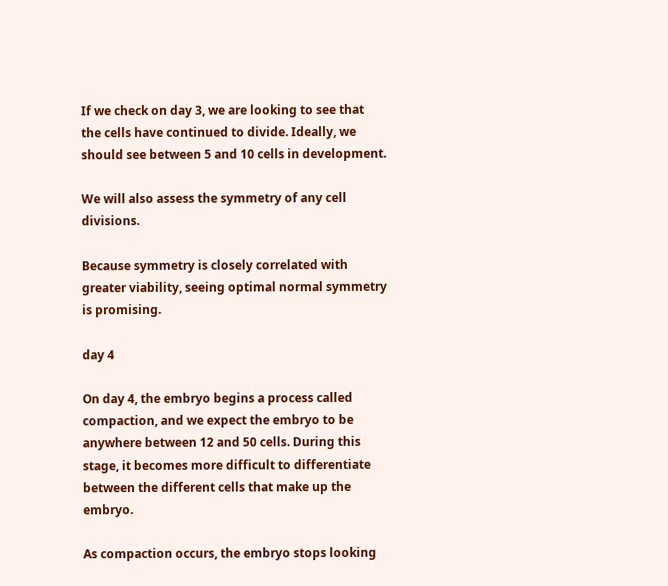If we check on day 3, we are looking to see that the cells have continued to divide. Ideally, we should see between 5 and 10 cells in development.

We will also assess the symmetry of any cell divisions.

Because symmetry is closely correlated with greater viability, seeing optimal normal symmetry is promising.

day 4

On day 4, the embryo begins a process called compaction, and we expect the embryo to be anywhere between 12 and 50 cells. During this stage, it becomes more difficult to differentiate between the different cells that make up the embryo.

As compaction occurs, the embryo stops looking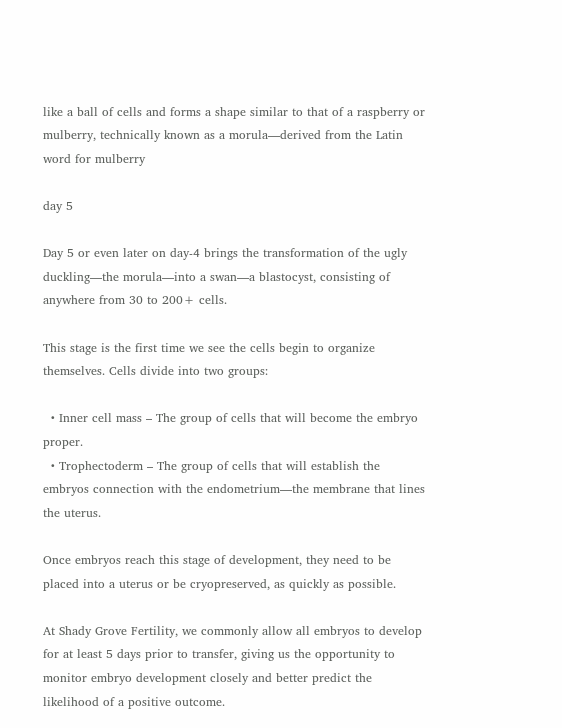like a ball of cells and forms a shape similar to that of a raspberry or mulberry, technically known as a morula—derived from the Latin word for mulberry

day 5

Day 5 or even later on day-4 brings the transformation of the ugly duckling—the morula—into a swan—a blastocyst, consisting of anywhere from 30 to 200+ cells.

This stage is the first time we see the cells begin to organize themselves. Cells divide into two groups:

  • Inner cell mass – The group of cells that will become the embryo proper.
  • Trophectoderm – The group of cells that will establish the embryos connection with the endometrium—the membrane that lines the uterus.

Once embryos reach this stage of development, they need to be placed into a uterus or be cryopreserved, as quickly as possible.

At Shady Grove Fertility, we commonly allow all embryos to develop for at least 5 days prior to transfer, giving us the opportunity to monitor embryo development closely and better predict the likelihood of a positive outcome.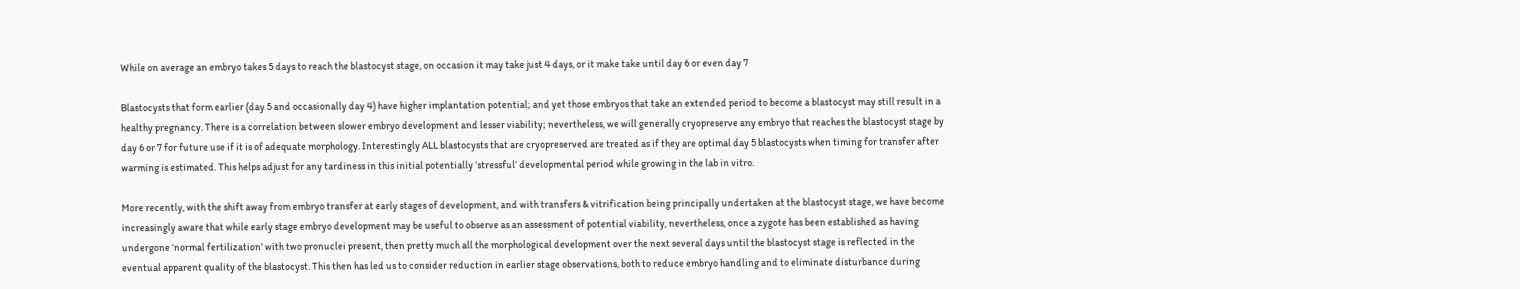While on average an embryo takes 5 days to reach the blastocyst stage, on occasion it may take just 4 days, or it make take until day 6 or even day 7

Blastocysts that form earlier (day 5 and occasionally day 4) have higher implantation potential; and yet those embryos that take an extended period to become a blastocyst may still result in a healthy pregnancy. There is a correlation between slower embryo development and lesser viability; nevertheless, we will generally cryopreserve any embryo that reaches the blastocyst stage by day 6 or 7 for future use if it is of adequate morphology. Interestingly ALL blastocysts that are cryopreserved are treated as if they are optimal day 5 blastocysts when timing for transfer after warming is estimated. This helps adjust for any tardiness in this initial potentially ‘stressful’ developmental period while growing in the lab in vitro.

More recently, with the shift away from embryo transfer at early stages of development, and with transfers & vitrification being principally undertaken at the blastocyst stage, we have become increasingly aware that while early stage embryo development may be useful to observe as an assessment of potential viability, nevertheless, once a zygote has been established as having undergone ‘normal fertilization’ with two pronuclei present, then pretty much all the morphological development over the next several days until the blastocyst stage is reflected in the eventual apparent quality of the blastocyst. This then has led us to consider reduction in earlier stage observations, both to reduce embryo handling and to eliminate disturbance during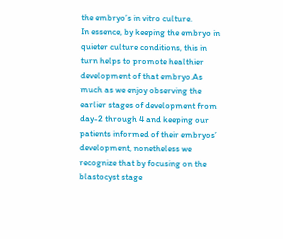the embryo’s in vitro culture.
In essence, by keeping the embryo in quieter culture conditions, this in turn helps to promote healthier development of that embryo.As much as we enjoy observing the earlier stages of development from day-2 through 4 and keeping our patients informed of their embryos’ development, nonetheless we recognize that by focusing on the blastocyst stage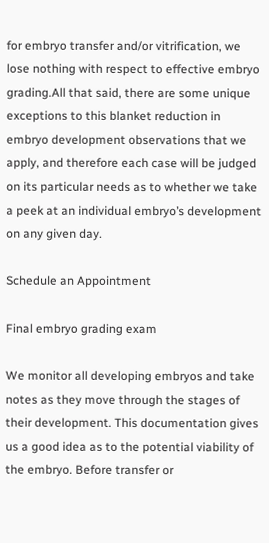for embryo transfer and/or vitrification, we lose nothing with respect to effective embryo grading.All that said, there are some unique exceptions to this blanket reduction in embryo development observations that we apply, and therefore each case will be judged on its particular needs as to whether we take a peek at an individual embryo’s development on any given day.

Schedule an Appointment

Final embryo grading exam

We monitor all developing embryos and take notes as they move through the stages of their development. This documentation gives us a good idea as to the potential viability of the embryo. Before transfer or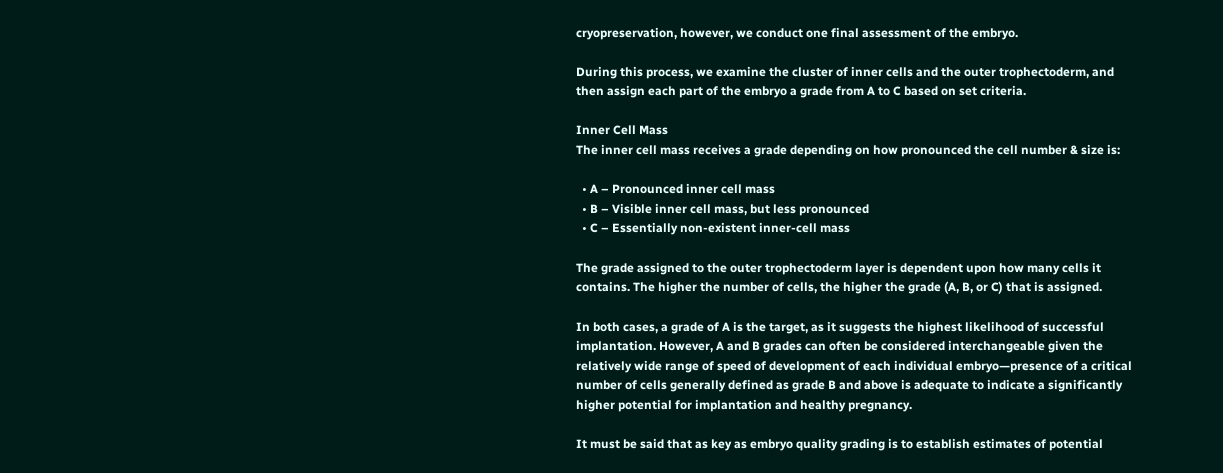cryopreservation, however, we conduct one final assessment of the embryo.

During this process, we examine the cluster of inner cells and the outer trophectoderm, and then assign each part of the embryo a grade from A to C based on set criteria.

Inner Cell Mass
The inner cell mass receives a grade depending on how pronounced the cell number & size is:

  • A – Pronounced inner cell mass
  • B – Visible inner cell mass, but less pronounced
  • C – Essentially non-existent inner-cell mass

The grade assigned to the outer trophectoderm layer is dependent upon how many cells it contains. The higher the number of cells, the higher the grade (A, B, or C) that is assigned.

In both cases, a grade of A is the target, as it suggests the highest likelihood of successful implantation. However, A and B grades can often be considered interchangeable given the relatively wide range of speed of development of each individual embryo—presence of a critical number of cells generally defined as grade B and above is adequate to indicate a significantly higher potential for implantation and healthy pregnancy.

It must be said that as key as embryo quality grading is to establish estimates of potential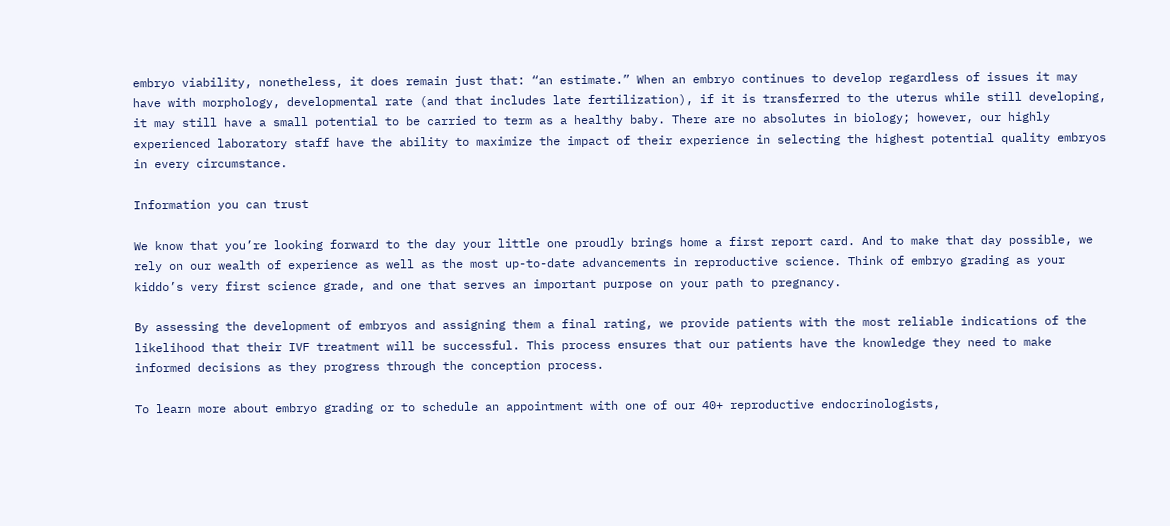embryo viability, nonetheless, it does remain just that: “an estimate.” When an embryo continues to develop regardless of issues it may have with morphology, developmental rate (and that includes late fertilization), if it is transferred to the uterus while still developing, it may still have a small potential to be carried to term as a healthy baby. There are no absolutes in biology; however, our highly experienced laboratory staff have the ability to maximize the impact of their experience in selecting the highest potential quality embryos in every circumstance.

Information you can trust

We know that you’re looking forward to the day your little one proudly brings home a first report card. And to make that day possible, we rely on our wealth of experience as well as the most up-to-date advancements in reproductive science. Think of embryo grading as your kiddo’s very first science grade, and one that serves an important purpose on your path to pregnancy.

By assessing the development of embryos and assigning them a final rating, we provide patients with the most reliable indications of the likelihood that their IVF treatment will be successful. This process ensures that our patients have the knowledge they need to make informed decisions as they progress through the conception process.

To learn more about embryo grading or to schedule an appointment with one of our 40+ reproductive endocrinologists,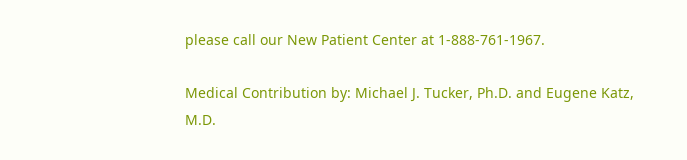please call our New Patient Center at 1-888-761-1967.

Medical Contribution by: Michael J. Tucker, Ph.D. and Eugene Katz, M.D.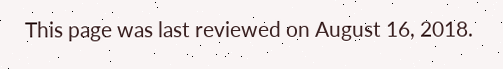This page was last reviewed on August 16, 2018.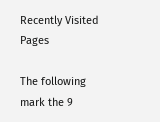Recently Visited Pages

The following mark the 9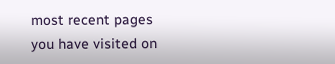most recent pages you have visited on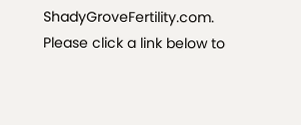ShadyGroveFertility.com. Please click a link below to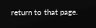return to that page.